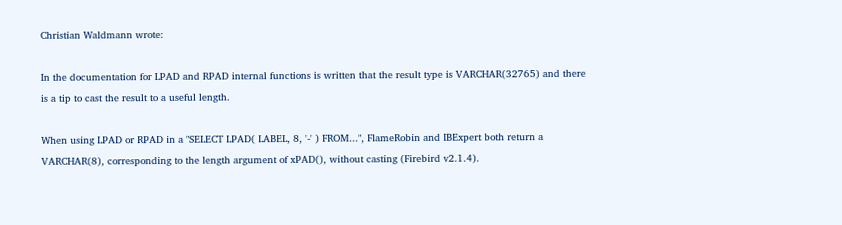Christian Waldmann wrote:

In the documentation for LPAD and RPAD internal functions is written that the result type is VARCHAR(32765) and there is a tip to cast the result to a useful length.

When using LPAD or RPAD in a "SELECT LPAD( LABEL, 8, '-' ) FROM...", FlameRobin and IBExpert both return a VARCHAR(8), corresponding to the length argument of xPAD(), without casting (Firebird v2.1.4).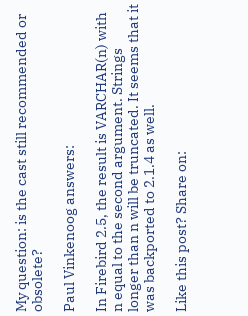My question: is the cast still recommended or obsolete?

Paul Vinkenoog answers:

In Firebird 2.5, the result is VARCHAR(n) with n equal to the second argument. Strings longer than n will be truncated. It seems that it was backported to 2.1.4 as well.

Like this post? Share on: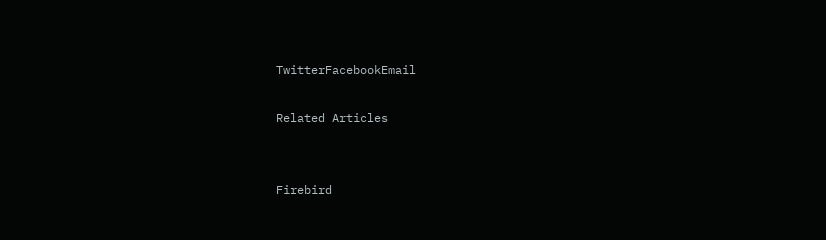TwitterFacebookEmail

Related Articles


Firebird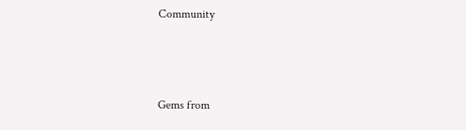Community



Gems from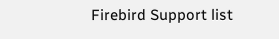Firebird Support list